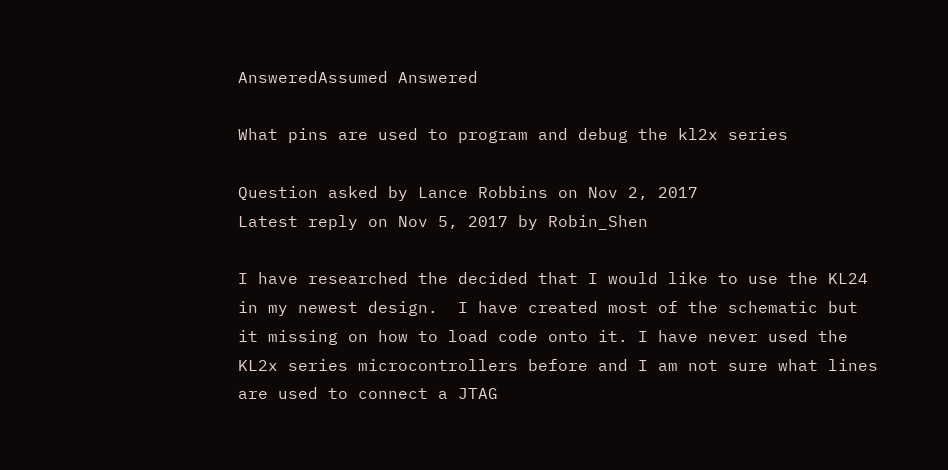AnsweredAssumed Answered

What pins are used to program and debug the kl2x series

Question asked by Lance Robbins on Nov 2, 2017
Latest reply on Nov 5, 2017 by Robin_Shen

I have researched the decided that I would like to use the KL24 in my newest design.  I have created most of the schematic but it missing on how to load code onto it. I have never used the KL2x series microcontrollers before and I am not sure what lines are used to connect a JTAG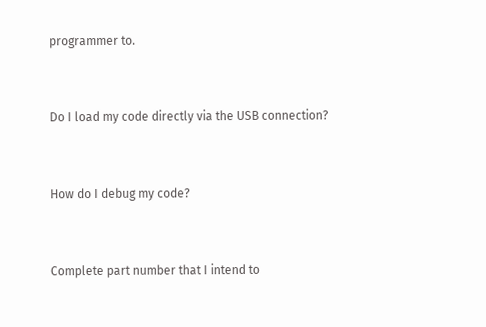programmer to.


Do I load my code directly via the USB connection?


How do I debug my code?


Complete part number that I intend to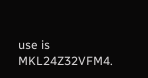use is MKL24Z32VFM4.